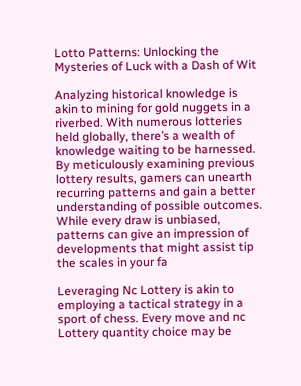Lotto Patterns: Unlocking the Mysteries of Luck with a Dash of Wit

Analyzing historical knowledge is akin to mining for gold nuggets in a riverbed. With numerous lotteries held globally, there’s a wealth of knowledge waiting to be harnessed. By meticulously examining previous lottery results, gamers can unearth recurring patterns and gain a better understanding of possible outcomes. While every draw is unbiased, patterns can give an impression of developments that might assist tip the scales in your fa

Leveraging Nc Lottery is akin to employing a tactical strategy in a sport of chess. Every move and nc Lottery quantity choice may be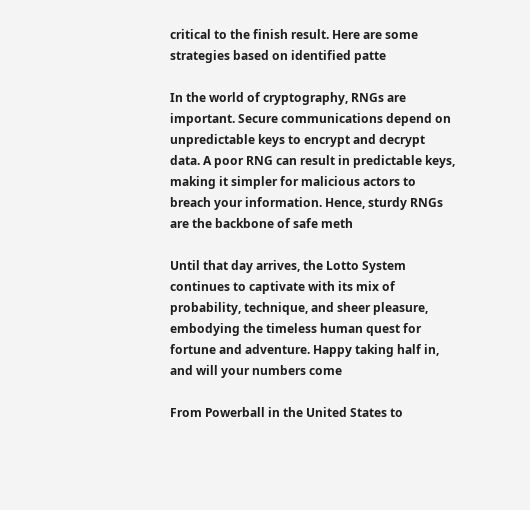critical to the finish result. Here are some strategies based on identified patte

In the world of cryptography, RNGs are important. Secure communications depend on unpredictable keys to encrypt and decrypt data. A poor RNG can result in predictable keys, making it simpler for malicious actors to breach your information. Hence, sturdy RNGs are the backbone of safe meth

Until that day arrives, the Lotto System continues to captivate with its mix of probability, technique, and sheer pleasure, embodying the timeless human quest for fortune and adventure. Happy taking half in, and will your numbers come

From Powerball in the United States to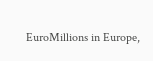EuroMillions in Europe,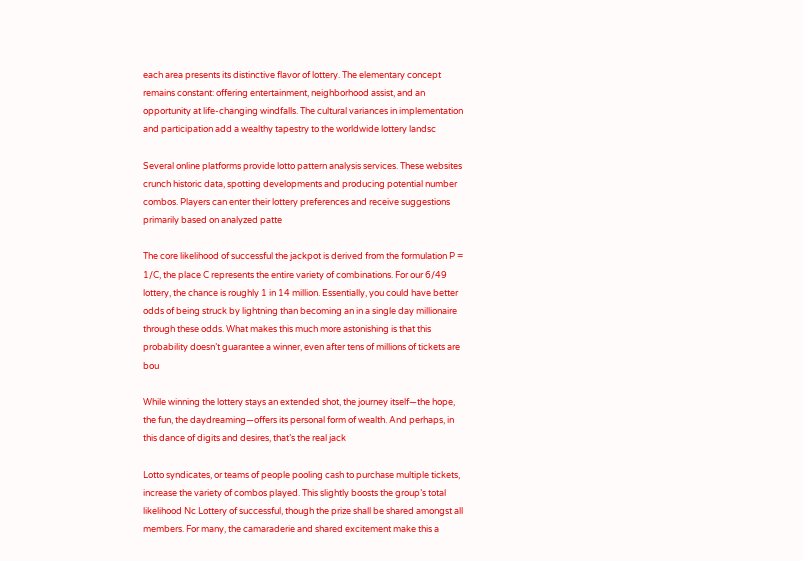each area presents its distinctive flavor of lottery. The elementary concept remains constant: offering entertainment, neighborhood assist, and an opportunity at life-changing windfalls. The cultural variances in implementation and participation add a wealthy tapestry to the worldwide lottery landsc

Several online platforms provide lotto pattern analysis services. These websites crunch historic data, spotting developments and producing potential number combos. Players can enter their lottery preferences and receive suggestions primarily based on analyzed patte

The core likelihood of successful the jackpot is derived from the formulation P = 1/C, the place C represents the entire variety of combinations. For our 6/49 lottery, the chance is roughly 1 in 14 million. Essentially, you could have better odds of being struck by lightning than becoming an in a single day millionaire through these odds. What makes this much more astonishing is that this probability doesn’t guarantee a winner, even after tens of millions of tickets are bou

While winning the lottery stays an extended shot, the journey itself—the hope, the fun, the daydreaming—offers its personal form of wealth. And perhaps, in this dance of digits and desires, that’s the real jack

Lotto syndicates, or teams of people pooling cash to purchase multiple tickets, increase the variety of combos played. This slightly boosts the group’s total likelihood Nc Lottery of successful, though the prize shall be shared amongst all members. For many, the camaraderie and shared excitement make this a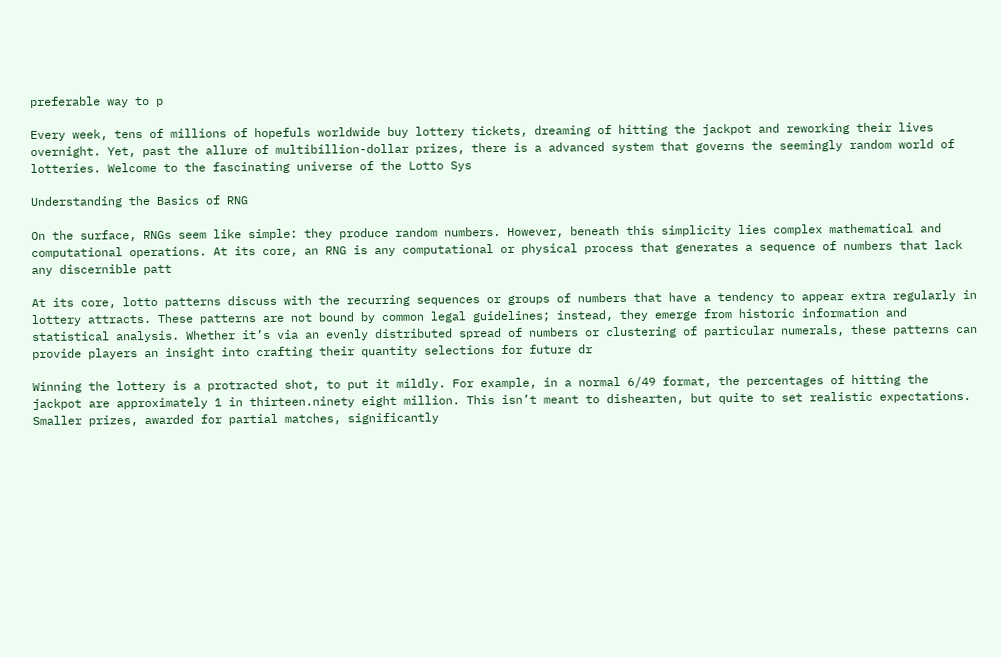preferable way to p

Every week, tens of millions of hopefuls worldwide buy lottery tickets, dreaming of hitting the jackpot and reworking their lives overnight. Yet, past the allure of multibillion-dollar prizes, there is a advanced system that governs the seemingly random world of lotteries. Welcome to the fascinating universe of the Lotto Sys

Understanding the Basics of RNG

On the surface, RNGs seem like simple: they produce random numbers. However, beneath this simplicity lies complex mathematical and computational operations. At its core, an RNG is any computational or physical process that generates a sequence of numbers that lack any discernible patt

At its core, lotto patterns discuss with the recurring sequences or groups of numbers that have a tendency to appear extra regularly in lottery attracts. These patterns are not bound by common legal guidelines; instead, they emerge from historic information and statistical analysis. Whether it’s via an evenly distributed spread of numbers or clustering of particular numerals, these patterns can provide players an insight into crafting their quantity selections for future dr

Winning the lottery is a protracted shot, to put it mildly. For example, in a normal 6/49 format, the percentages of hitting the jackpot are approximately 1 in thirteen.ninety eight million. This isn’t meant to dishearten, but quite to set realistic expectations. Smaller prizes, awarded for partial matches, significantly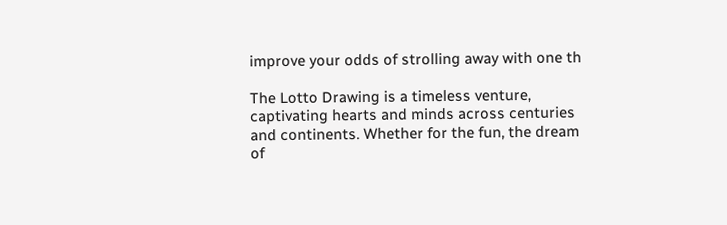improve your odds of strolling away with one th

The Lotto Drawing is a timeless venture, captivating hearts and minds across centuries and continents. Whether for the fun, the dream of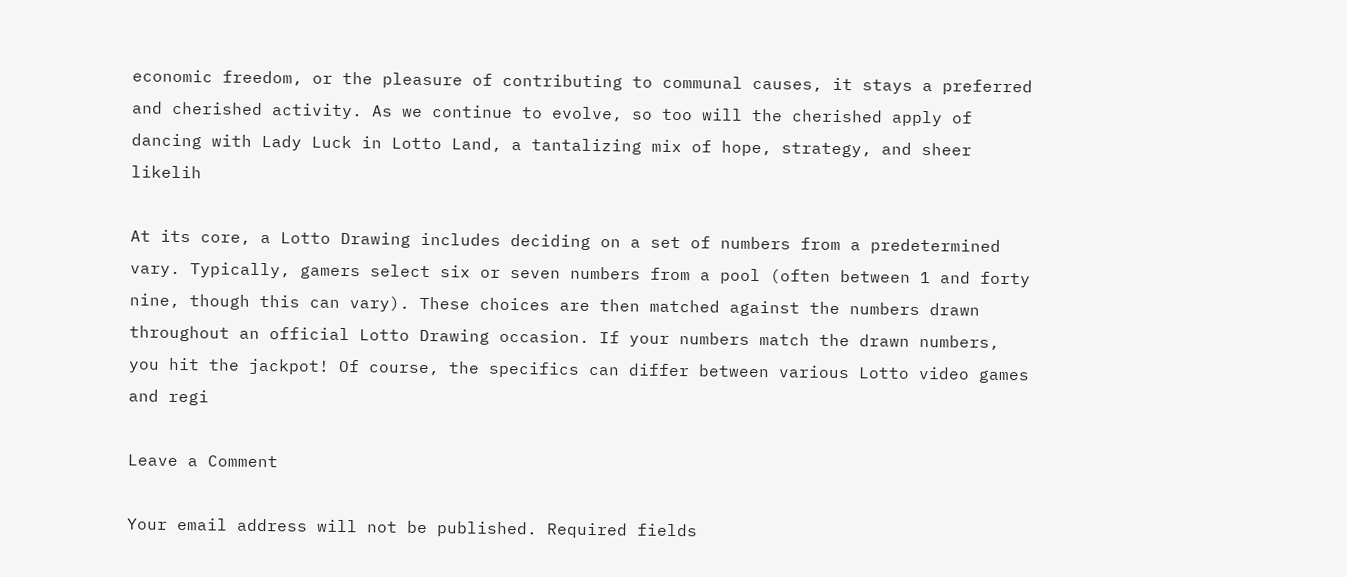economic freedom, or the pleasure of contributing to communal causes, it stays a preferred and cherished activity. As we continue to evolve, so too will the cherished apply of dancing with Lady Luck in Lotto Land, a tantalizing mix of hope, strategy, and sheer likelih

At its core, a Lotto Drawing includes deciding on a set of numbers from a predetermined vary. Typically, gamers select six or seven numbers from a pool (often between 1 and forty nine, though this can vary). These choices are then matched against the numbers drawn throughout an official Lotto Drawing occasion. If your numbers match the drawn numbers, you hit the jackpot! Of course, the specifics can differ between various Lotto video games and regi

Leave a Comment

Your email address will not be published. Required fields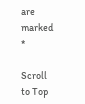are marked *

Scroll to Top